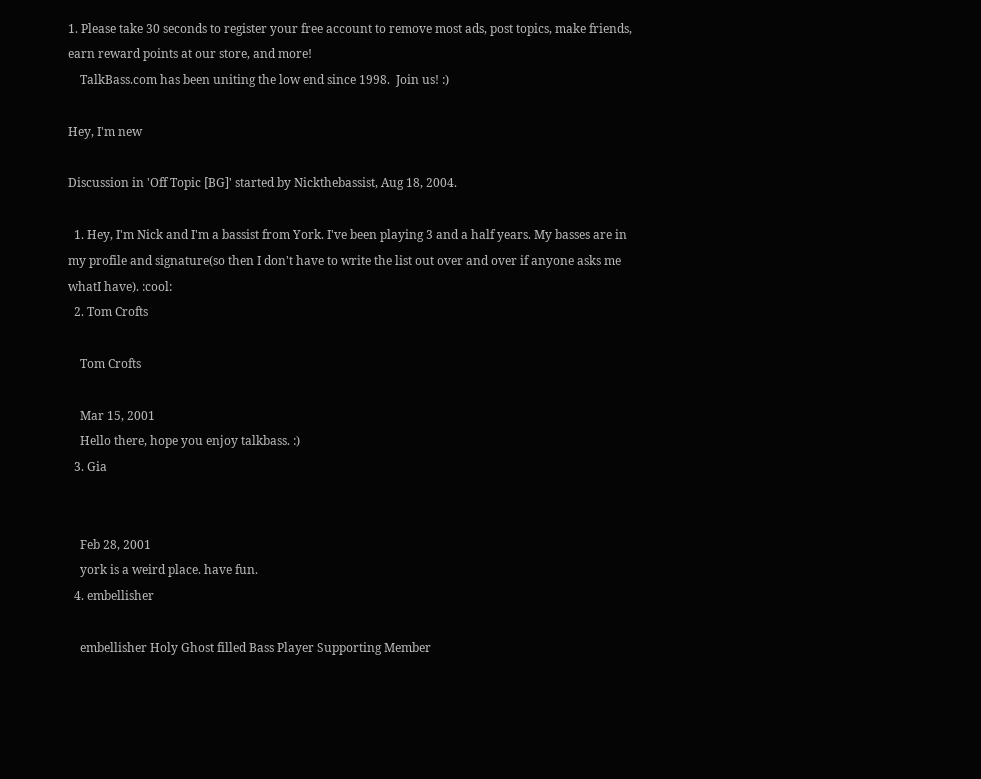1. Please take 30 seconds to register your free account to remove most ads, post topics, make friends, earn reward points at our store, and more!
    TalkBass.com has been uniting the low end since 1998.  Join us! :)

Hey, I'm new

Discussion in 'Off Topic [BG]' started by Nickthebassist, Aug 18, 2004.

  1. Hey, I'm Nick and I'm a bassist from York. I've been playing 3 and a half years. My basses are in my profile and signature(so then I don't have to write the list out over and over if anyone asks me whatI have). :cool:
  2. Tom Crofts

    Tom Crofts

    Mar 15, 2001
    Hello there, hope you enjoy talkbass. :)
  3. Gia


    Feb 28, 2001
    york is a weird place. have fun.
  4. embellisher

    embellisher Holy Ghost filled Bass Player Supporting Member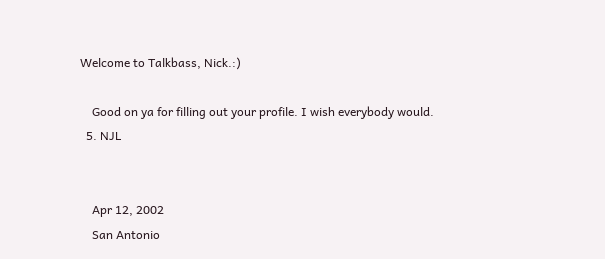Welcome to Talkbass, Nick.:)

    Good on ya for filling out your profile. I wish everybody would.
  5. NJL


    Apr 12, 2002
    San Antonio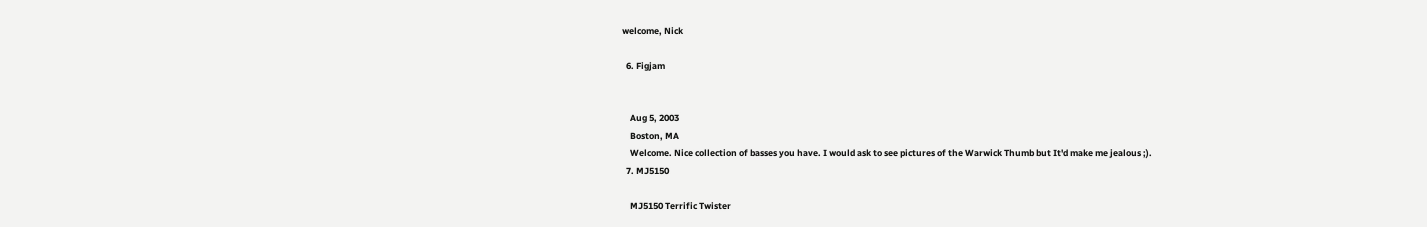welcome, Nick

  6. Figjam


    Aug 5, 2003
    Boston, MA
    Welcome. Nice collection of basses you have. I would ask to see pictures of the Warwick Thumb but It'd make me jealous ;).
  7. MJ5150

    MJ5150 Terrific Twister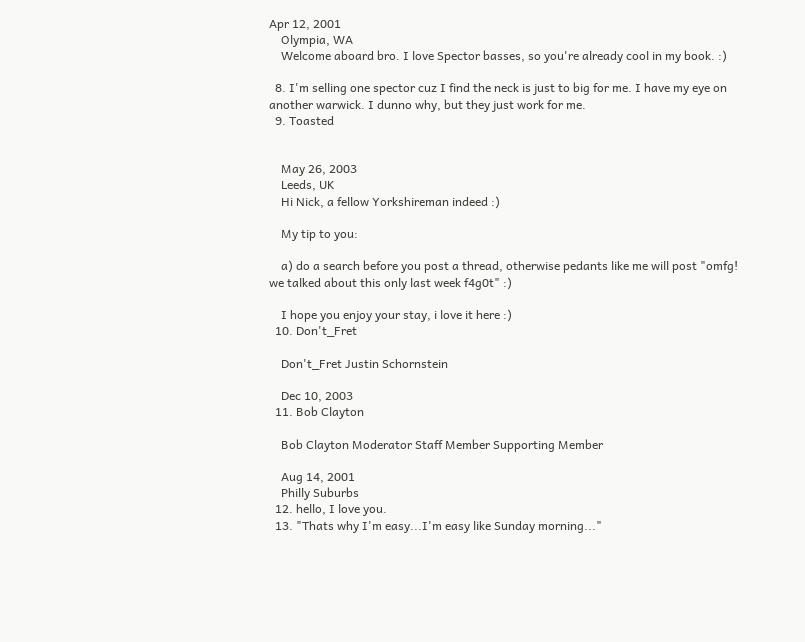Apr 12, 2001
    Olympia, WA
    Welcome aboard bro. I love Spector basses, so you're already cool in my book. :)

  8. I'm selling one spector cuz I find the neck is just to big for me. I have my eye on another warwick. I dunno why, but they just work for me.
  9. Toasted


    May 26, 2003
    Leeds, UK
    Hi Nick, a fellow Yorkshireman indeed :)

    My tip to you:

    a) do a search before you post a thread, otherwise pedants like me will post "omfg! we talked about this only last week f4g0t" :)

    I hope you enjoy your stay, i love it here :)
  10. Don't_Fret

    Don't_Fret Justin Schornstein

    Dec 10, 2003
  11. Bob Clayton

    Bob Clayton Moderator Staff Member Supporting Member

    Aug 14, 2001
    Philly Suburbs
  12. hello, I love you.
  13. "Thats why I'm easy...I'm easy like Sunday morning..."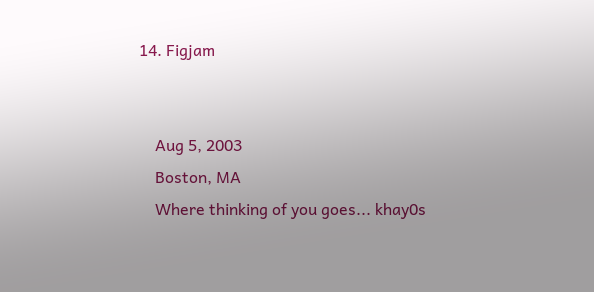14. Figjam


    Aug 5, 2003
    Boston, MA
    Where thinking of you goes... khay0s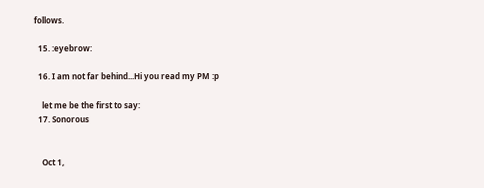follows.

  15. :eyebrow:

  16. I am not far behind...Hi you read my PM :p

    let me be the first to say:
  17. Sonorous


    Oct 1,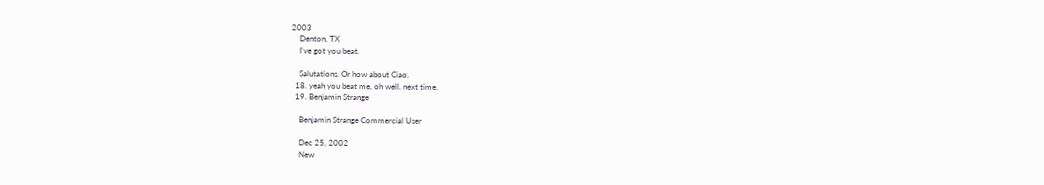2003
    Denton, TX
    I've got you beat.

    Salutations. Or how about Ciao.
  18. yeah you beat me, oh well. next time.
  19. Benjamin Strange

    Benjamin Strange Commercial User

    Dec 25, 2002
    New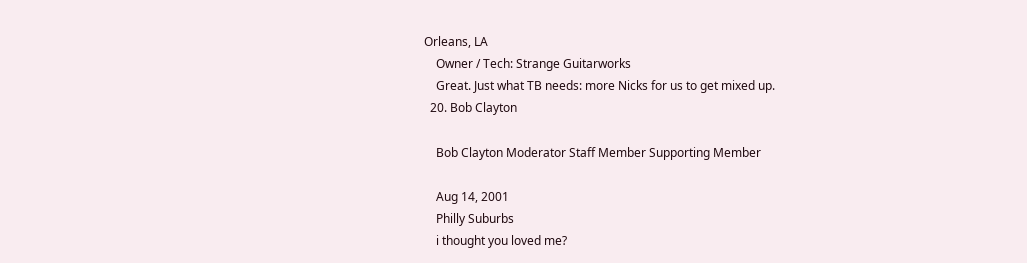Orleans, LA
    Owner / Tech: Strange Guitarworks
    Great. Just what TB needs: more Nicks for us to get mixed up.
  20. Bob Clayton

    Bob Clayton Moderator Staff Member Supporting Member

    Aug 14, 2001
    Philly Suburbs
    i thought you loved me?